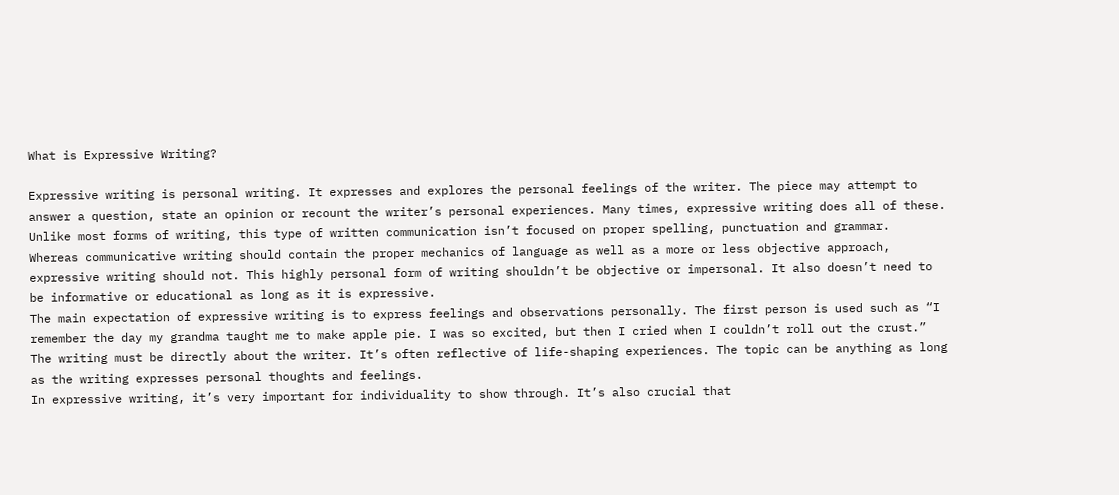What is Expressive Writing?

Expressive writing is personal writing. It expresses and explores the personal feelings of the writer. The piece may attempt to answer a question, state an opinion or recount the writer’s personal experiences. Many times, expressive writing does all of these. Unlike most forms of writing, this type of written communication isn’t focused on proper spelling, punctuation and grammar.
Whereas communicative writing should contain the proper mechanics of language as well as a more or less objective approach, expressive writing should not. This highly personal form of writing shouldn’t be objective or impersonal. It also doesn’t need to be informative or educational as long as it is expressive.
The main expectation of expressive writing is to express feelings and observations personally. The first person is used such as “I remember the day my grandma taught me to make apple pie. I was so excited, but then I cried when I couldn’t roll out the crust.” The writing must be directly about the writer. It’s often reflective of life-shaping experiences. The topic can be anything as long as the writing expresses personal thoughts and feelings.
In expressive writing, it’s very important for individuality to show through. It’s also crucial that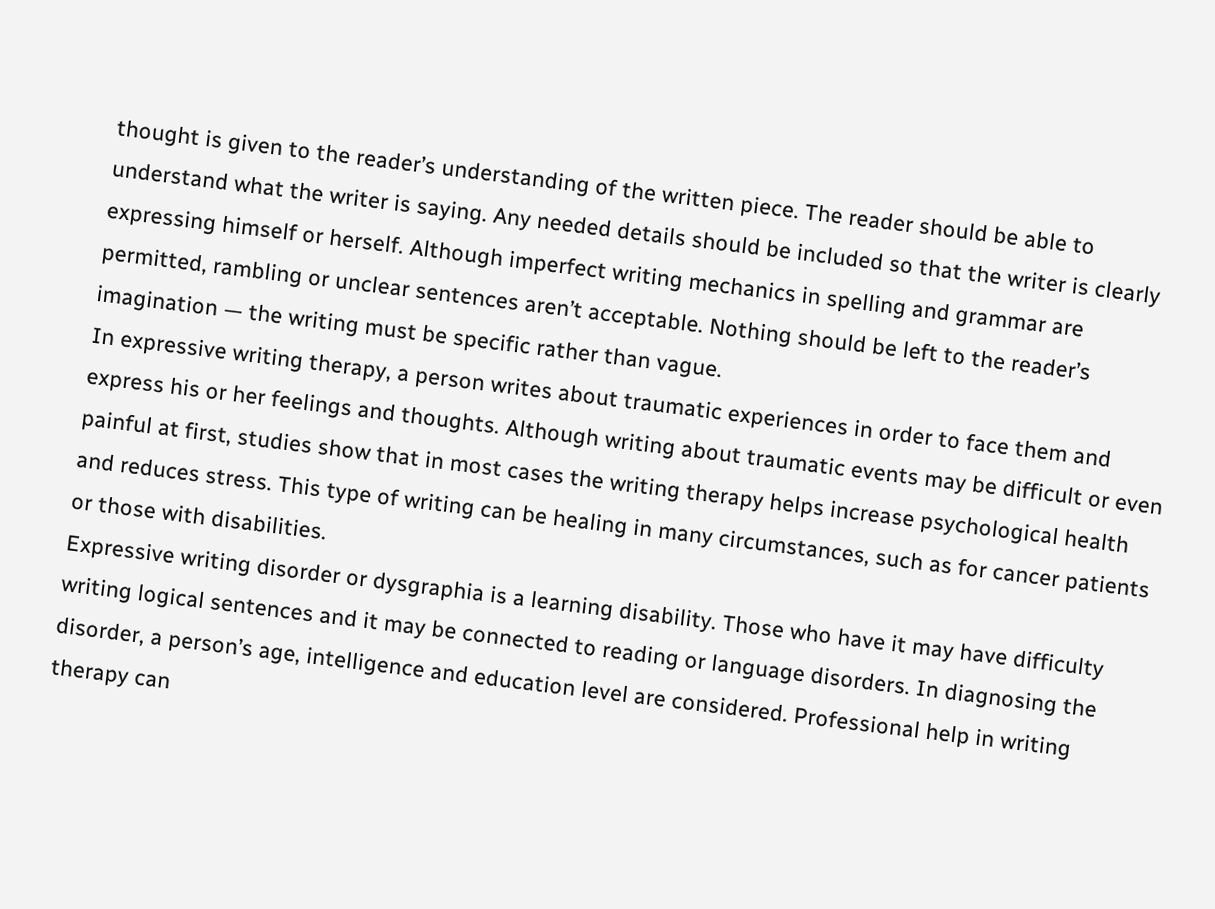thought is given to the reader’s understanding of the written piece. The reader should be able to understand what the writer is saying. Any needed details should be included so that the writer is clearly expressing himself or herself. Although imperfect writing mechanics in spelling and grammar are permitted, rambling or unclear sentences aren’t acceptable. Nothing should be left to the reader’s imagination — the writing must be specific rather than vague.
In expressive writing therapy, a person writes about traumatic experiences in order to face them and express his or her feelings and thoughts. Although writing about traumatic events may be difficult or even painful at first, studies show that in most cases the writing therapy helps increase psychological health and reduces stress. This type of writing can be healing in many circumstances, such as for cancer patients or those with disabilities.
Expressive writing disorder or dysgraphia is a learning disability. Those who have it may have difficulty writing logical sentences and it may be connected to reading or language disorders. In diagnosing the disorder, a person’s age, intelligence and education level are considered. Professional help in writing therapy can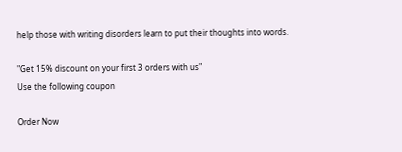help those with writing disorders learn to put their thoughts into words.

"Get 15% discount on your first 3 orders with us"
Use the following coupon

Order Now